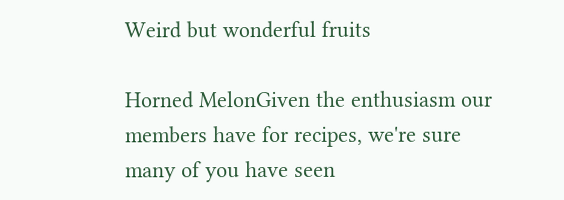Weird but wonderful fruits

Horned MelonGiven the enthusiasm our members have for recipes, we're sure many of you have seen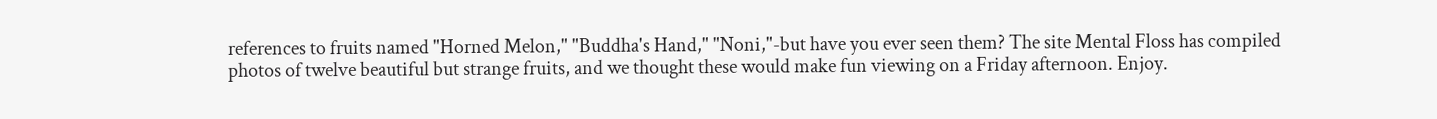references to fruits named "Horned Melon," "Buddha's Hand," "Noni,"-but have you ever seen them? The site Mental Floss has compiled photos of twelve beautiful but strange fruits, and we thought these would make fun viewing on a Friday afternoon. Enjoy.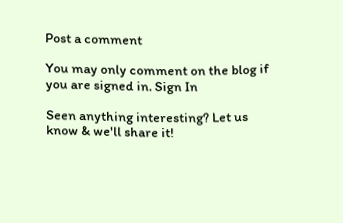Post a comment

You may only comment on the blog if you are signed in. Sign In

Seen anything interesting? Let us know & we'll share it!